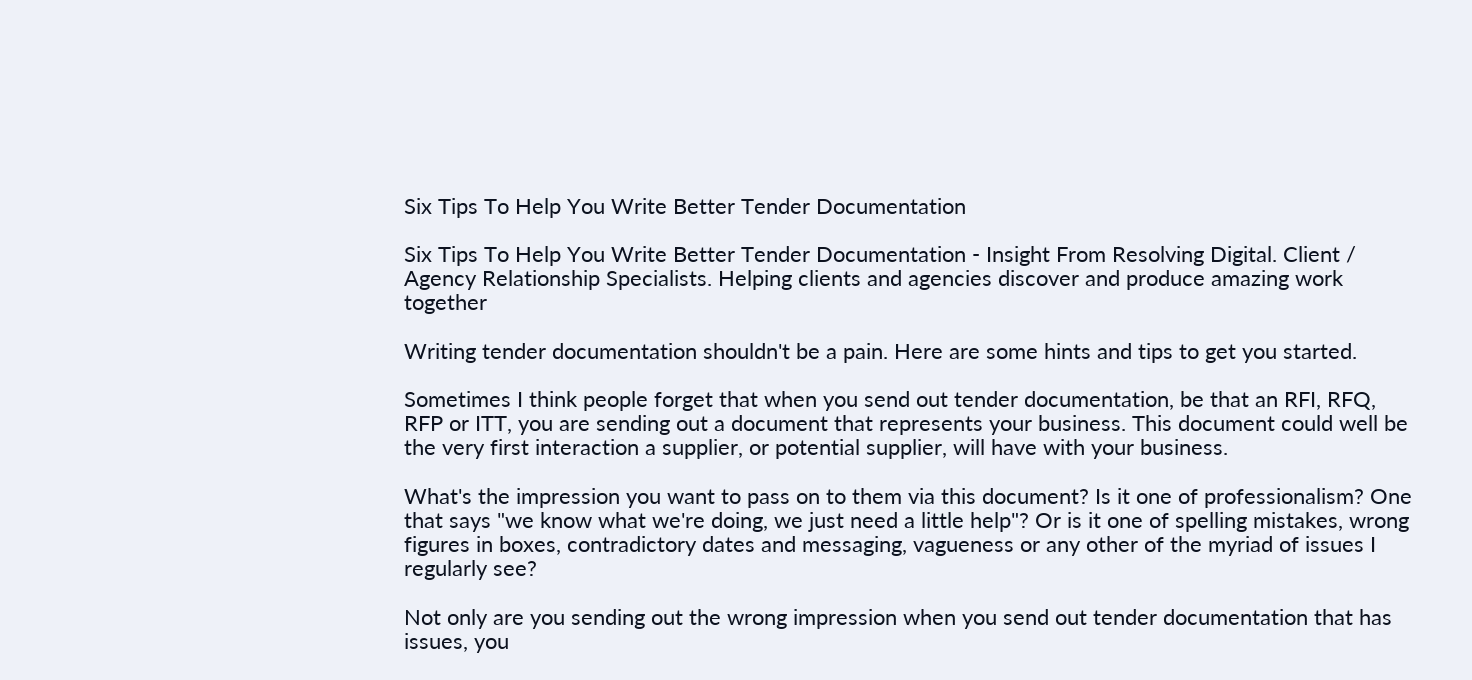Six Tips To Help You Write Better Tender Documentation

Six Tips To Help You Write Better Tender Documentation - Insight From Resolving Digital. Client / Agency Relationship Specialists. Helping clients and agencies discover and produce amazing work together

Writing tender documentation shouldn't be a pain. Here are some hints and tips to get you started.

Sometimes I think people forget that when you send out tender documentation, be that an RFI, RFQ, RFP or ITT, you are sending out a document that represents your business. This document could well be the very first interaction a supplier, or potential supplier, will have with your business.

What's the impression you want to pass on to them via this document? Is it one of professionalism? One that says "we know what we're doing, we just need a little help"? Or is it one of spelling mistakes, wrong figures in boxes, contradictory dates and messaging, vagueness or any other of the myriad of issues I regularly see?

Not only are you sending out the wrong impression when you send out tender documentation that has issues, you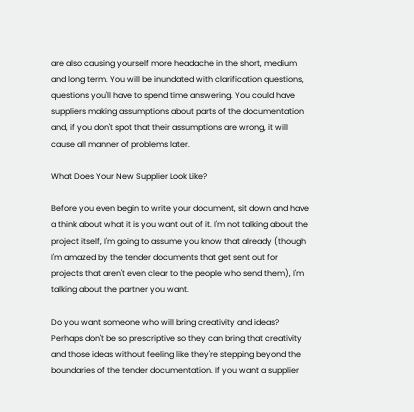are also causing yourself more headache in the short, medium and long term. You will be inundated with clarification questions, questions you'll have to spend time answering. You could have suppliers making assumptions about parts of the documentation and, if you don't spot that their assumptions are wrong, it will cause all manner of problems later.

What Does Your New Supplier Look Like?

Before you even begin to write your document, sit down and have a think about what it is you want out of it. I'm not talking about the project itself, I'm going to assume you know that already (though I'm amazed by the tender documents that get sent out for projects that aren't even clear to the people who send them), I'm talking about the partner you want.

Do you want someone who will bring creativity and ideas? Perhaps don't be so prescriptive so they can bring that creativity and those ideas without feeling like they're stepping beyond the boundaries of the tender documentation. If you want a supplier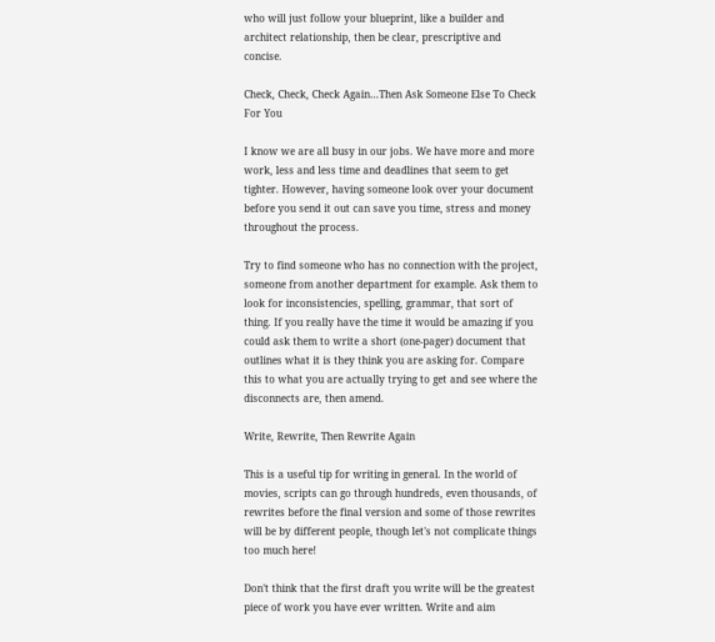who will just follow your blueprint, like a builder and architect relationship, then be clear, prescriptive and concise.

Check, Check, Check Again…Then Ask Someone Else To Check For You

I know we are all busy in our jobs. We have more and more work, less and less time and deadlines that seem to get tighter. However, having someone look over your document before you send it out can save you time, stress and money throughout the process.

Try to find someone who has no connection with the project, someone from another department for example. Ask them to look for inconsistencies, spelling, grammar, that sort of thing. If you really have the time it would be amazing if you could ask them to write a short (one-pager) document that outlines what it is they think you are asking for. Compare this to what you are actually trying to get and see where the disconnects are, then amend.

Write, Rewrite, Then Rewrite Again

This is a useful tip for writing in general. In the world of movies, scripts can go through hundreds, even thousands, of rewrites before the final version and some of those rewrites will be by different people, though let's not complicate things too much here!

Don't think that the first draft you write will be the greatest piece of work you have ever written. Write and aim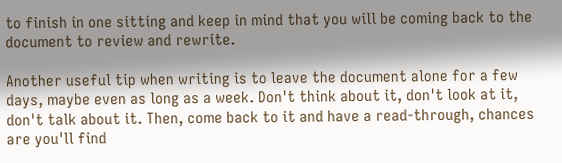to finish in one sitting and keep in mind that you will be coming back to the document to review and rewrite.

Another useful tip when writing is to leave the document alone for a few days, maybe even as long as a week. Don't think about it, don't look at it, don't talk about it. Then, come back to it and have a read-through, chances are you'll find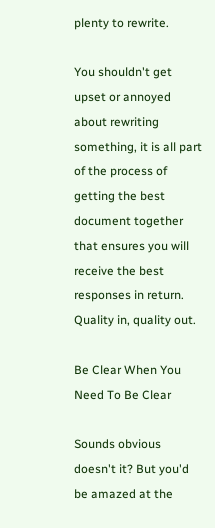plenty to rewrite.

You shouldn't get upset or annoyed about rewriting something, it is all part of the process of getting the best document together that ensures you will receive the best responses in return. Quality in, quality out.

Be Clear When You Need To Be Clear

Sounds obvious doesn't it? But you'd be amazed at the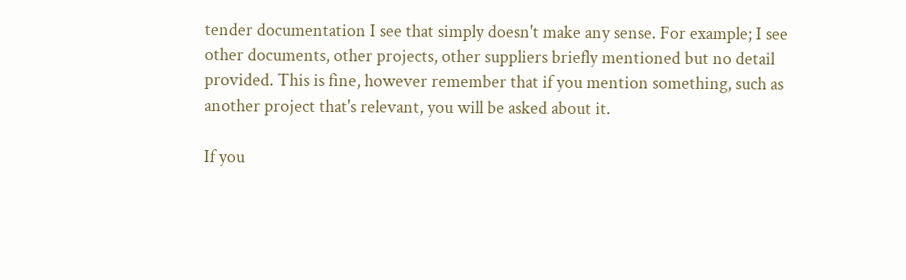tender documentation I see that simply doesn't make any sense. For example; I see other documents, other projects, other suppliers briefly mentioned but no detail provided. This is fine, however remember that if you mention something, such as another project that's relevant, you will be asked about it.

If you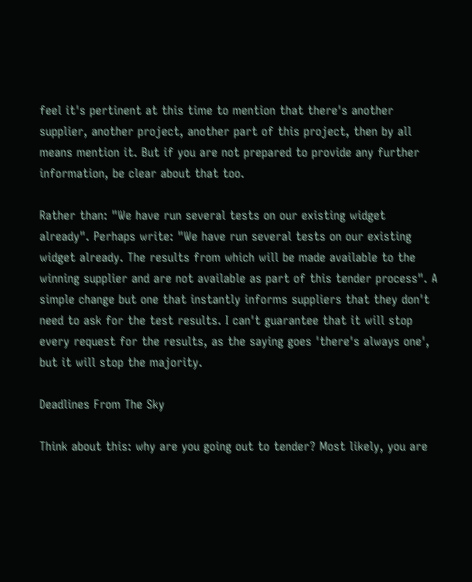feel it's pertinent at this time to mention that there's another supplier, another project, another part of this project, then by all means mention it. But if you are not prepared to provide any further information, be clear about that too.

Rather than: "We have run several tests on our existing widget already". Perhaps write: "We have run several tests on our existing widget already. The results from which will be made available to the winning supplier and are not available as part of this tender process". A simple change but one that instantly informs suppliers that they don't need to ask for the test results. I can't guarantee that it will stop every request for the results, as the saying goes 'there's always one', but it will stop the majority.

Deadlines From The Sky

Think about this: why are you going out to tender? Most likely, you are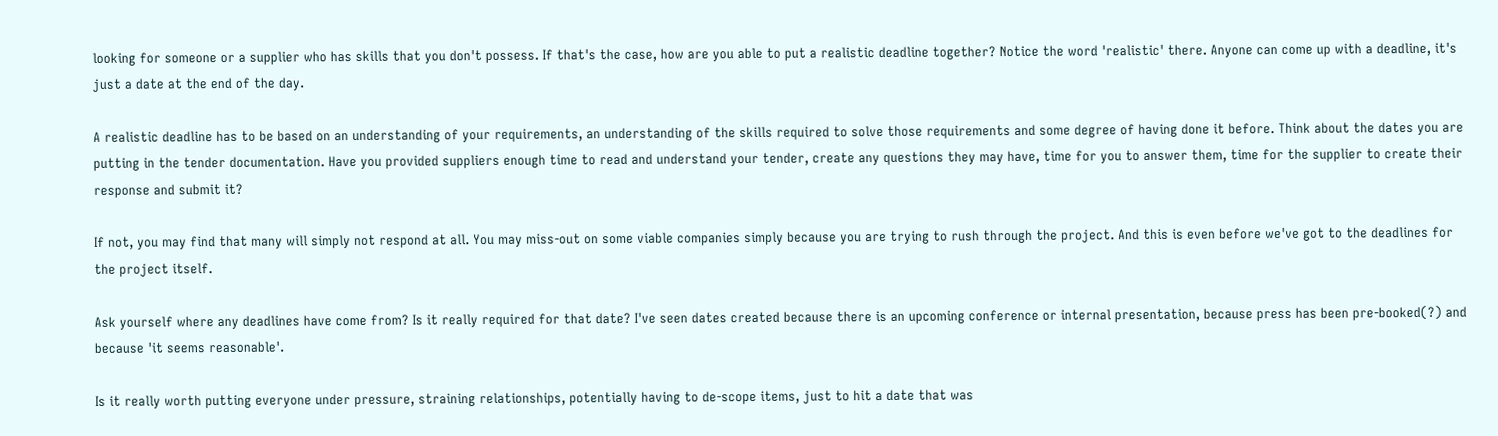looking for someone or a supplier who has skills that you don't possess. If that's the case, how are you able to put a realistic deadline together? Notice the word 'realistic' there. Anyone can come up with a deadline, it's just a date at the end of the day.

A realistic deadline has to be based on an understanding of your requirements, an understanding of the skills required to solve those requirements and some degree of having done it before. Think about the dates you are putting in the tender documentation. Have you provided suppliers enough time to read and understand your tender, create any questions they may have, time for you to answer them, time for the supplier to create their response and submit it?

If not, you may find that many will simply not respond at all. You may miss-out on some viable companies simply because you are trying to rush through the project. And this is even before we've got to the deadlines for the project itself.

Ask yourself where any deadlines have come from? Is it really required for that date? I've seen dates created because there is an upcoming conference or internal presentation, because press has been pre-booked(?) and because 'it seems reasonable'.

Is it really worth putting everyone under pressure, straining relationships, potentially having to de-scope items, just to hit a date that was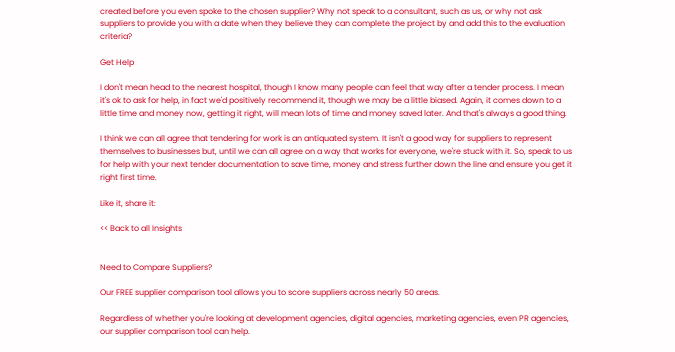created before you even spoke to the chosen supplier? Why not speak to a consultant, such as us, or why not ask suppliers to provide you with a date when they believe they can complete the project by and add this to the evaluation criteria?

Get Help

I don't mean head to the nearest hospital, though I know many people can feel that way after a tender process. I mean it's ok to ask for help, in fact we'd positively recommend it, though we may be a little biased. Again, it comes down to a little time and money now, getting it right, will mean lots of time and money saved later. And that's always a good thing.

I think we can all agree that tendering for work is an antiquated system. It isn't a good way for suppliers to represent themselves to businesses but, until we can all agree on a way that works for everyone, we're stuck with it. So, speak to us for help with your next tender documentation to save time, money and stress further down the line and ensure you get it right first time.

Like it, share it:

<< Back to all Insights


Need to Compare Suppliers?

Our FREE supplier comparison tool allows you to score suppliers across nearly 50 areas.

Regardless of whether you're looking at development agencies, digital agencies, marketing agencies, even PR agencies, our supplier comparison tool can help.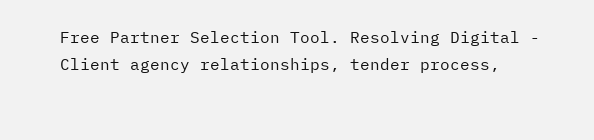Free Partner Selection Tool. Resolving Digital - Client agency relationships, tender process,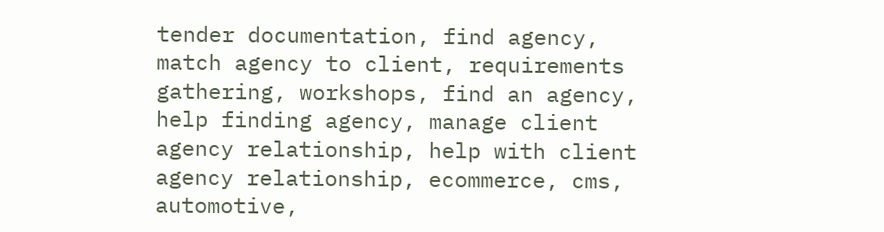tender documentation, find agency, match agency to client, requirements gathering, workshops, find an agency, help finding agency, manage client agency relationship, help with client agency relationship, ecommerce, cms, automotive,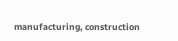manufacturing, construction